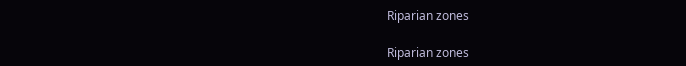Riparian zones

Riparian zones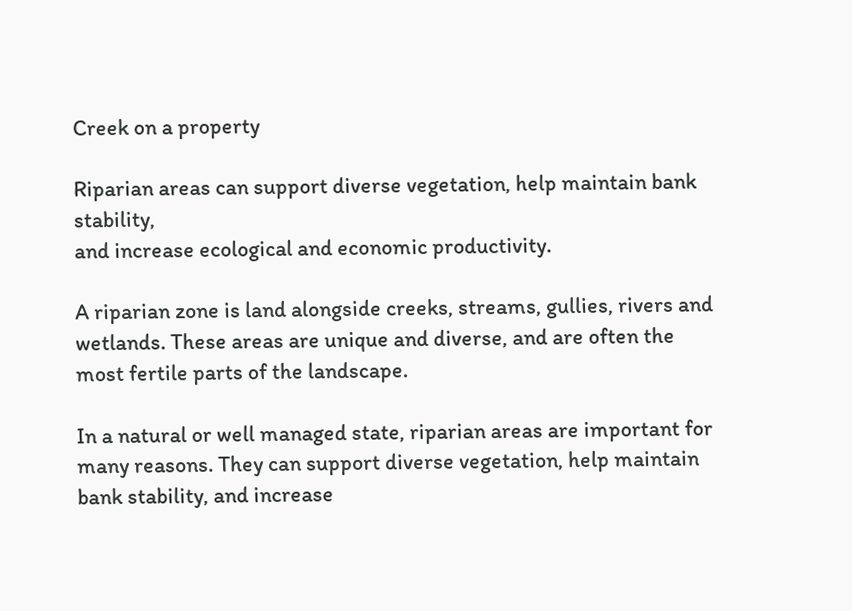Creek on a property

Riparian areas can support diverse vegetation, help maintain bank stability,
and increase ecological and economic productivity.

A riparian zone is land alongside creeks, streams, gullies, rivers and wetlands. These areas are unique and diverse, and are often the most fertile parts of the landscape.

In a natural or well managed state, riparian areas are important for many reasons. They can support diverse vegetation, help maintain bank stability, and increase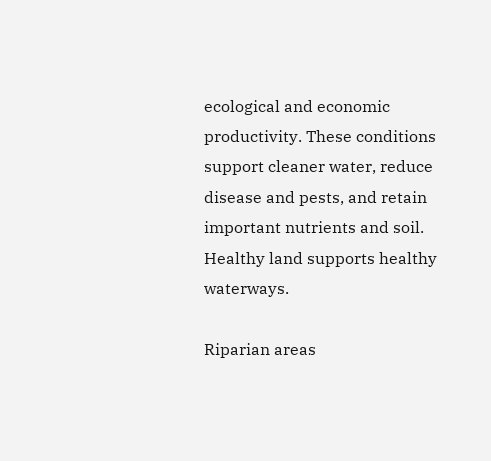ecological and economic productivity. These conditions support cleaner water, reduce disease and pests, and retain important nutrients and soil. Healthy land supports healthy waterways.

Riparian areas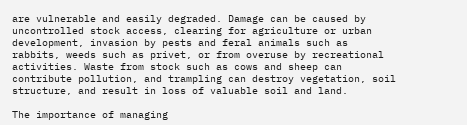are vulnerable and easily degraded. Damage can be caused by uncontrolled stock access, clearing for agriculture or urban development, invasion by pests and feral animals such as rabbits, weeds such as privet, or from overuse by recreational activities. Waste from stock such as cows and sheep can contribute pollution, and trampling can destroy vegetation, soil structure, and result in loss of valuable soil and land.

The importance of managing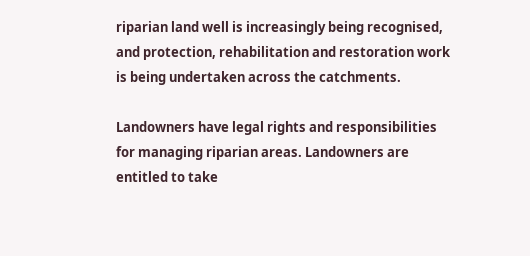riparian land well is increasingly being recognised, and protection, rehabilitation and restoration work is being undertaken across the catchments.

Landowners have legal rights and responsibilities for managing riparian areas. Landowners are entitled to take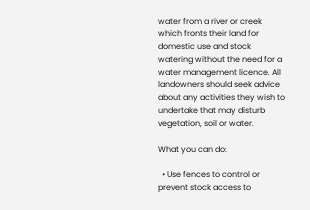water from a river or creek which fronts their land for domestic use and stock watering without the need for a water management licence. All landowners should seek advice about any activities they wish to undertake that may disturb vegetation, soil or water.

What you can do:

  • Use fences to control or prevent stock access to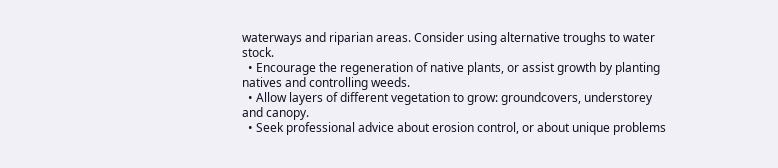waterways and riparian areas. Consider using alternative troughs to water stock.
  • Encourage the regeneration of native plants, or assist growth by planting natives and controlling weeds.
  • Allow layers of different vegetation to grow: groundcovers, understorey and canopy.
  • Seek professional advice about erosion control, or about unique problems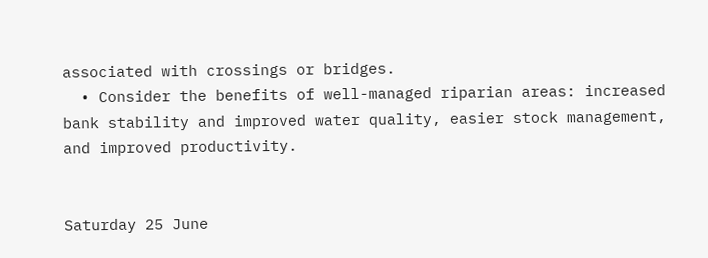associated with crossings or bridges.
  • Consider the benefits of well-managed riparian areas: increased bank stability and improved water quality, easier stock management, and improved productivity.


Saturday 25 June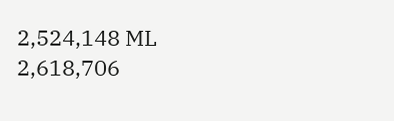2,524,148 ML
2,618,706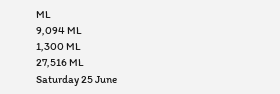ML
9,094 ML
1,300 ML
27,516 ML
Saturday 25 June